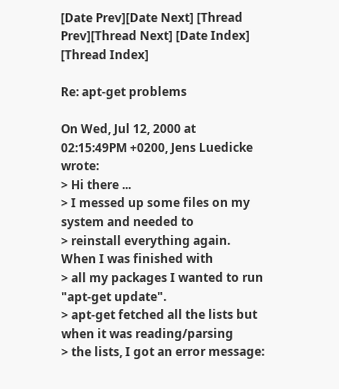[Date Prev][Date Next] [Thread Prev][Thread Next] [Date Index] [Thread Index]

Re: apt-get problems

On Wed, Jul 12, 2000 at 02:15:49PM +0200, Jens Luedicke wrote:
> Hi there ...
> I messed up some files on my system and needed to
> reinstall everything again. When I was finished with
> all my packages I wanted to run "apt-get update".
> apt-get fetched all the lists but when it was reading/parsing
> the lists, I got an error message: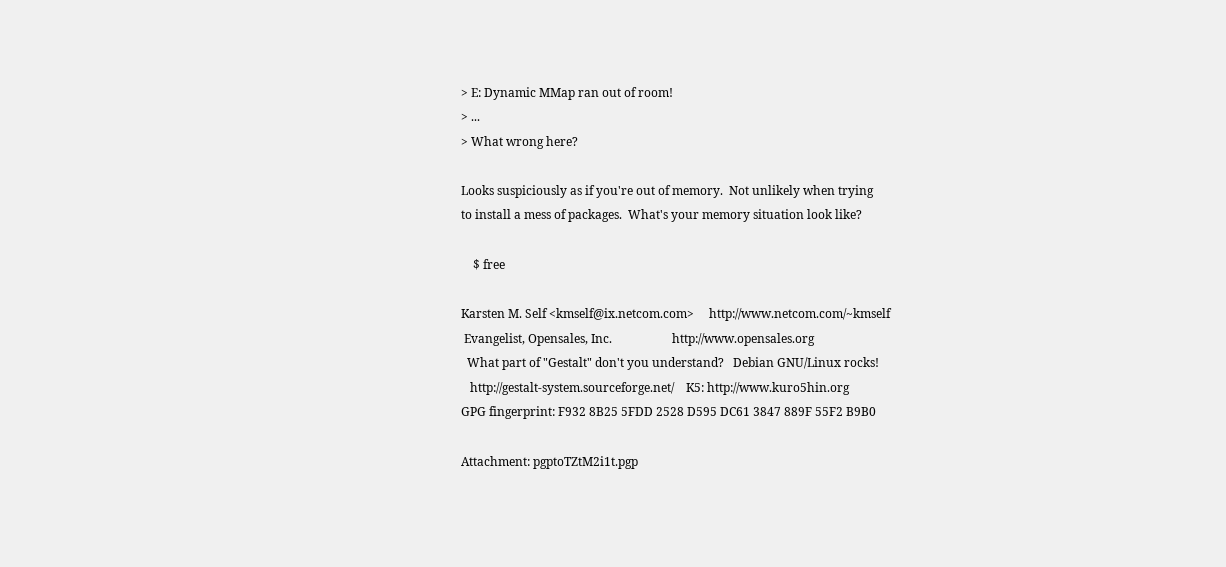> E: Dynamic MMap ran out of room!
> ...
> What wrong here?

Looks suspiciously as if you're out of memory.  Not unlikely when trying
to install a mess of packages.  What's your memory situation look like?

    $ free

Karsten M. Self <kmself@ix.netcom.com>     http://www.netcom.com/~kmself
 Evangelist, Opensales, Inc.                    http://www.opensales.org
  What part of "Gestalt" don't you understand?   Debian GNU/Linux rocks!
   http://gestalt-system.sourceforge.net/    K5: http://www.kuro5hin.org
GPG fingerprint: F932 8B25 5FDD 2528 D595 DC61 3847 889F 55F2 B9B0

Attachment: pgptoTZtM2i1t.pgp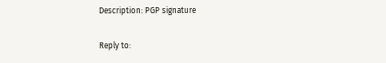Description: PGP signature

Reply to: